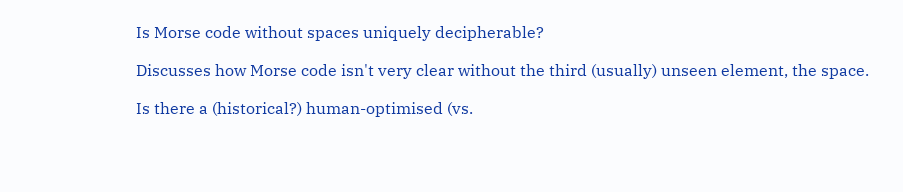Is Morse code without spaces uniquely decipherable?

Discusses how Morse code isn't very clear without the third (usually) unseen element, the space.

Is there a (historical?) human-optimised (vs.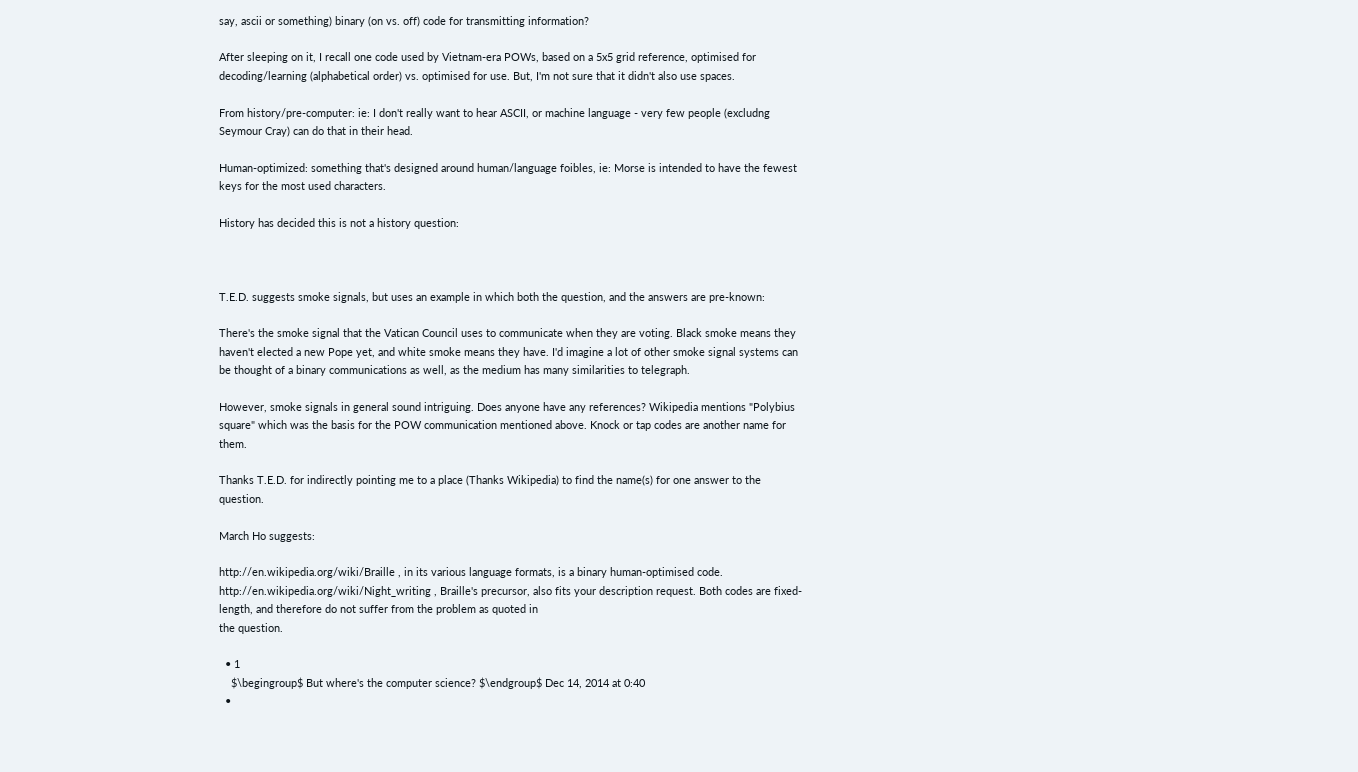say, ascii or something) binary (on vs. off) code for transmitting information?

After sleeping on it, I recall one code used by Vietnam-era POWs, based on a 5x5 grid reference, optimised for decoding/learning (alphabetical order) vs. optimised for use. But, I'm not sure that it didn't also use spaces.

From history/pre-computer: ie: I don't really want to hear ASCII, or machine language - very few people (excludng Seymour Cray) can do that in their head.

Human-optimized: something that's designed around human/language foibles, ie: Morse is intended to have the fewest keys for the most used characters.

History has decided this is not a history question:



T.E.D. suggests smoke signals, but uses an example in which both the question, and the answers are pre-known:

There's the smoke signal that the Vatican Council uses to communicate when they are voting. Black smoke means they haven't elected a new Pope yet, and white smoke means they have. I'd imagine a lot of other smoke signal systems can be thought of a binary communications as well, as the medium has many similarities to telegraph.

However, smoke signals in general sound intriguing. Does anyone have any references? Wikipedia mentions "Polybius square" which was the basis for the POW communication mentioned above. Knock or tap codes are another name for them.

Thanks T.E.D. for indirectly pointing me to a place (Thanks Wikipedia) to find the name(s) for one answer to the question.

March Ho suggests:

http://en.wikipedia.org/wiki/Braille , in its various language formats, is a binary human-optimised code. http://en.wikipedia.org/wiki/Night_writing , Braille's precursor, also fits your description request. Both codes are fixed-length, and therefore do not suffer from the problem as quoted in
the question.

  • 1
    $\begingroup$ But where's the computer science? $\endgroup$ Dec 14, 2014 at 0:40
  •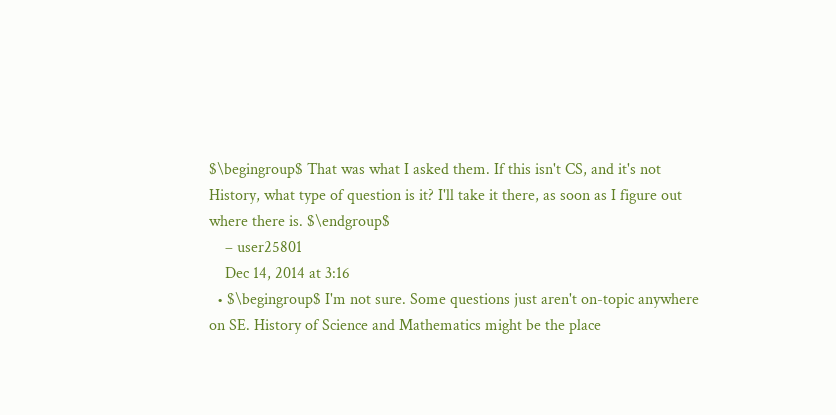$\begingroup$ That was what I asked them. If this isn't CS, and it's not History, what type of question is it? I'll take it there, as soon as I figure out where there is. $\endgroup$
    – user25801
    Dec 14, 2014 at 3:16
  • $\begingroup$ I'm not sure. Some questions just aren't on-topic anywhere on SE. History of Science and Mathematics might be the place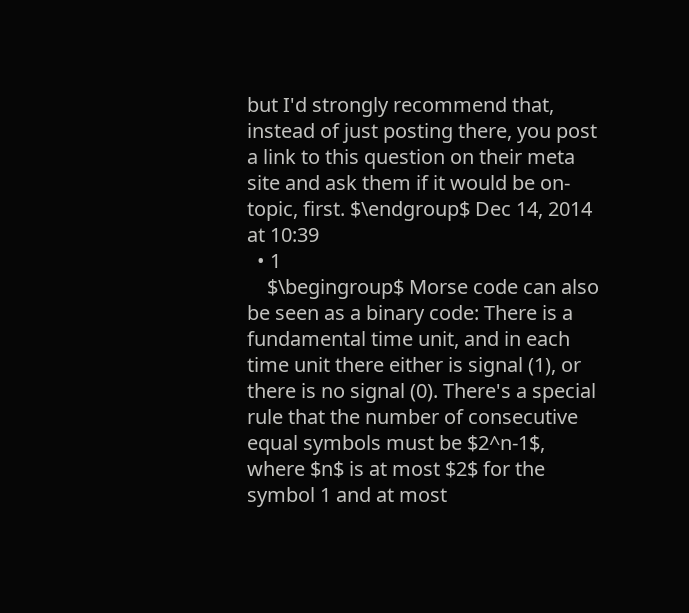but I'd strongly recommend that, instead of just posting there, you post a link to this question on their meta site and ask them if it would be on-topic, first. $\endgroup$ Dec 14, 2014 at 10:39
  • 1
    $\begingroup$ Morse code can also be seen as a binary code: There is a fundamental time unit, and in each time unit there either is signal (1), or there is no signal (0). There's a special rule that the number of consecutive equal symbols must be $2^n-1$, where $n$ is at most $2$ for the symbol 1 and at most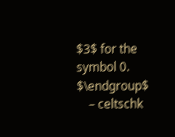$3$ for the symbol 0. $\endgroup$
    – celtschk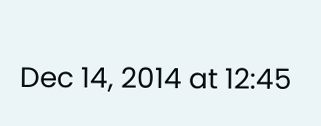Dec 14, 2014 at 12:45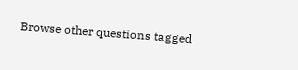Browse other questions tagged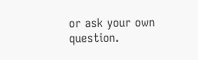or ask your own question.